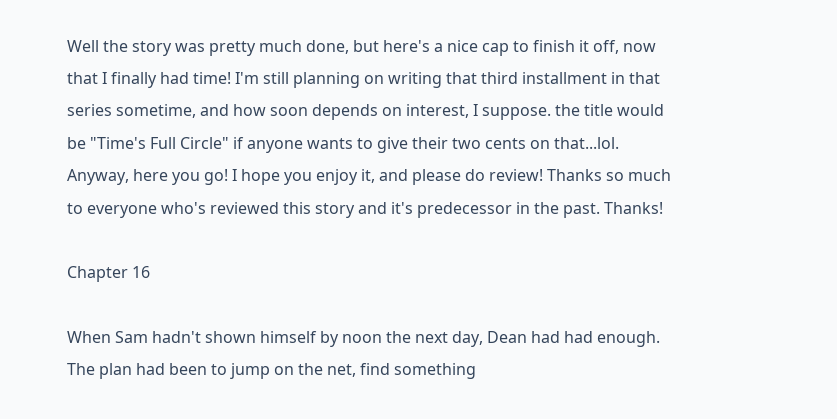Well the story was pretty much done, but here's a nice cap to finish it off, now that I finally had time! I'm still planning on writing that third installment in that series sometime, and how soon depends on interest, I suppose. the title would be "Time's Full Circle" if anyone wants to give their two cents on that...lol. Anyway, here you go! I hope you enjoy it, and please do review! Thanks so much to everyone who's reviewed this story and it's predecessor in the past. Thanks!

Chapter 16

When Sam hadn't shown himself by noon the next day, Dean had had enough. The plan had been to jump on the net, find something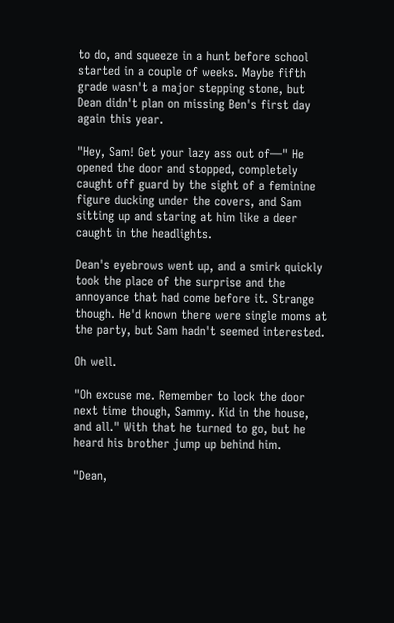to do, and squeeze in a hunt before school started in a couple of weeks. Maybe fifth grade wasn't a major stepping stone, but Dean didn't plan on missing Ben's first day again this year.

"Hey, Sam! Get your lazy ass out of—" He opened the door and stopped, completely caught off guard by the sight of a feminine figure ducking under the covers, and Sam sitting up and staring at him like a deer caught in the headlights.

Dean's eyebrows went up, and a smirk quickly took the place of the surprise and the annoyance that had come before it. Strange though. He'd known there were single moms at the party, but Sam hadn't seemed interested.

Oh well.

"Oh excuse me. Remember to lock the door next time though, Sammy. Kid in the house, and all." With that he turned to go, but he heard his brother jump up behind him.

"Dean,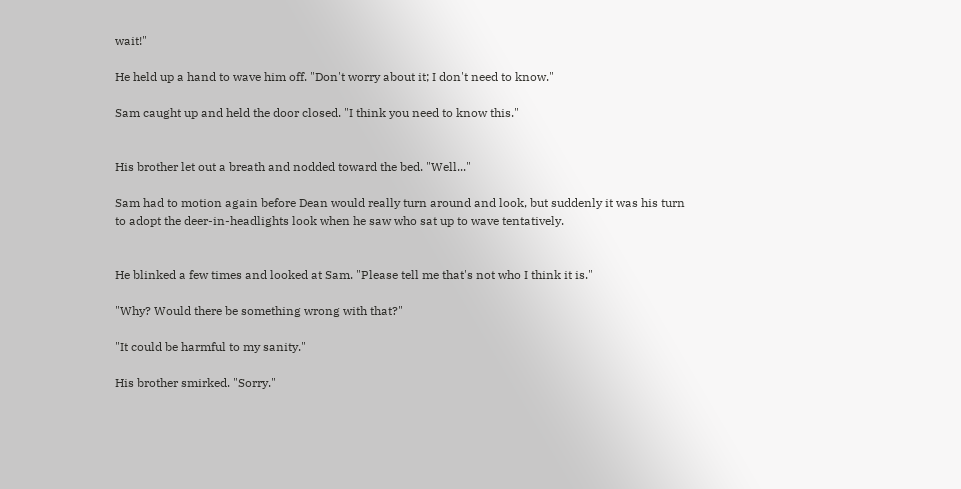wait!"

He held up a hand to wave him off. "Don't worry about it; I don't need to know."

Sam caught up and held the door closed. "I think you need to know this."


His brother let out a breath and nodded toward the bed. "Well..."

Sam had to motion again before Dean would really turn around and look, but suddenly it was his turn to adopt the deer-in-headlights look when he saw who sat up to wave tentatively.


He blinked a few times and looked at Sam. "Please tell me that's not who I think it is."

"Why? Would there be something wrong with that?"

"It could be harmful to my sanity."

His brother smirked. "Sorry."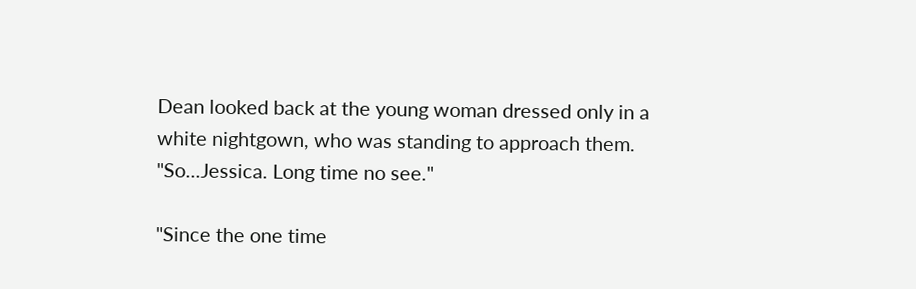Dean looked back at the young woman dressed only in a white nightgown, who was standing to approach them. "So...Jessica. Long time no see."

"Since the one time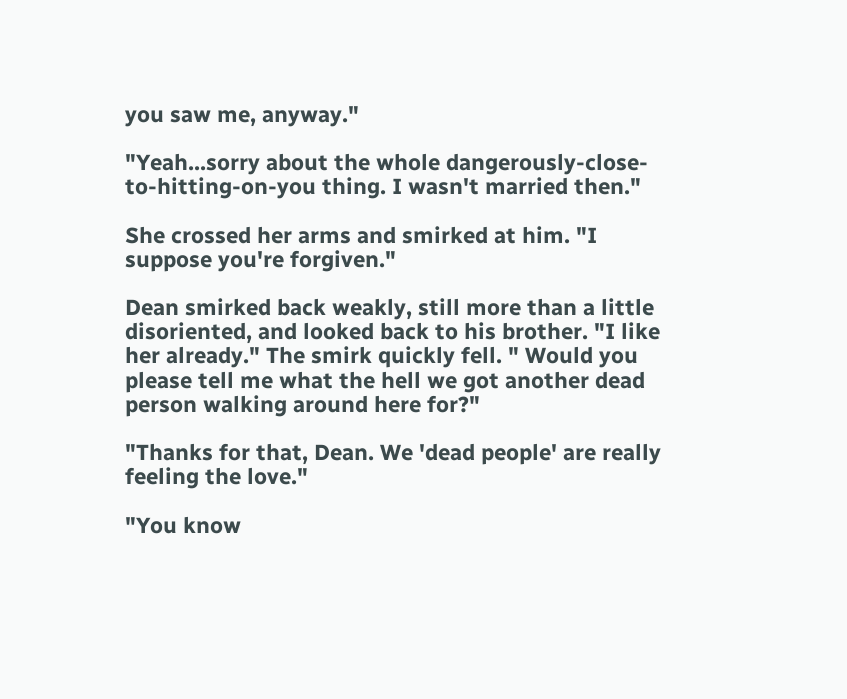you saw me, anyway."

"Yeah...sorry about the whole dangerously-close-to-hitting-on-you thing. I wasn't married then."

She crossed her arms and smirked at him. "I suppose you're forgiven."

Dean smirked back weakly, still more than a little disoriented, and looked back to his brother. "I like her already." The smirk quickly fell. " Would you please tell me what the hell we got another dead person walking around here for?"

"Thanks for that, Dean. We 'dead people' are really feeling the love."

"You know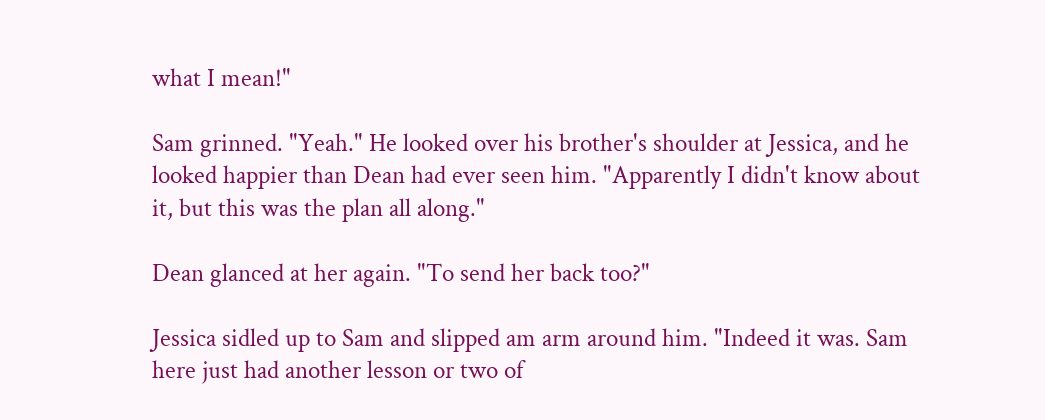what I mean!"

Sam grinned. "Yeah." He looked over his brother's shoulder at Jessica, and he looked happier than Dean had ever seen him. "Apparently I didn't know about it, but this was the plan all along."

Dean glanced at her again. "To send her back too?"

Jessica sidled up to Sam and slipped am arm around him. "Indeed it was. Sam here just had another lesson or two of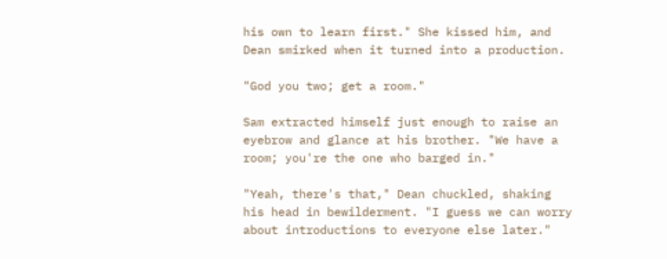his own to learn first." She kissed him, and Dean smirked when it turned into a production.

"God you two; get a room."

Sam extracted himself just enough to raise an eyebrow and glance at his brother. "We have a room; you're the one who barged in."

"Yeah, there's that," Dean chuckled, shaking his head in bewilderment. "I guess we can worry about introductions to everyone else later."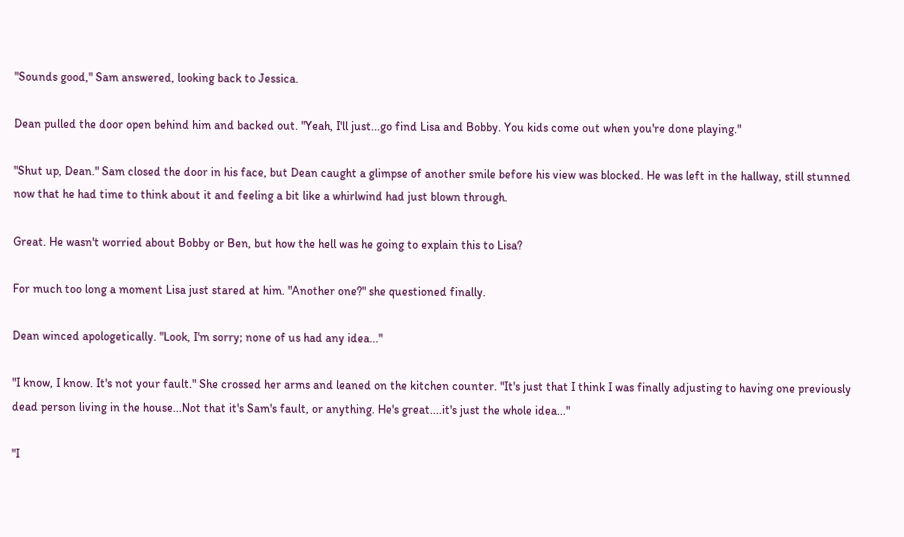"Sounds good," Sam answered, looking back to Jessica.

Dean pulled the door open behind him and backed out. "Yeah, I'll just...go find Lisa and Bobby. You kids come out when you're done playing."

"Shut up, Dean." Sam closed the door in his face, but Dean caught a glimpse of another smile before his view was blocked. He was left in the hallway, still stunned now that he had time to think about it and feeling a bit like a whirlwind had just blown through.

Great. He wasn't worried about Bobby or Ben, but how the hell was he going to explain this to Lisa?

For much too long a moment Lisa just stared at him. "Another one?" she questioned finally.

Dean winced apologetically. "Look, I'm sorry; none of us had any idea..."

"I know, I know. It's not your fault." She crossed her arms and leaned on the kitchen counter. "It's just that I think I was finally adjusting to having one previously dead person living in the house...Not that it's Sam's fault, or anything. He's great....it's just the whole idea..."

"I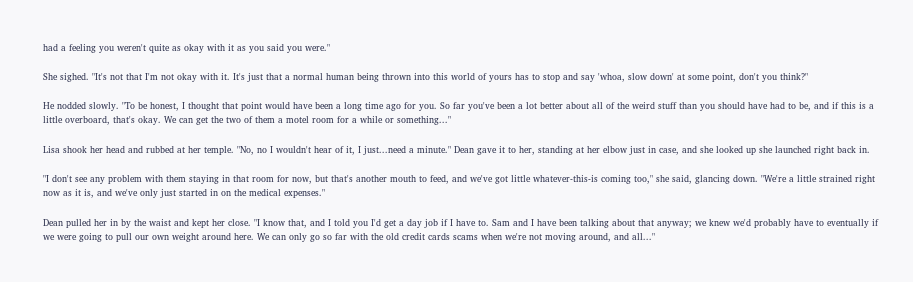had a feeling you weren't quite as okay with it as you said you were."

She sighed. "It's not that I'm not okay with it. It's just that a normal human being thrown into this world of yours has to stop and say 'whoa, slow down' at some point, don't you think?"

He nodded slowly. "To be honest, I thought that point would have been a long time ago for you. So far you've been a lot better about all of the weird stuff than you should have had to be, and if this is a little overboard, that's okay. We can get the two of them a motel room for a while or something..."

Lisa shook her head and rubbed at her temple. "No, no I wouldn't hear of it, I just...need a minute." Dean gave it to her, standing at her elbow just in case, and she looked up she launched right back in.

"I don't see any problem with them staying in that room for now, but that's another mouth to feed, and we've got little whatever-this-is coming too," she said, glancing down. "We're a little strained right now as it is, and we've only just started in on the medical expenses."

Dean pulled her in by the waist and kept her close. "I know that, and I told you I'd get a day job if I have to. Sam and I have been talking about that anyway; we knew we'd probably have to eventually if we were going to pull our own weight around here. We can only go so far with the old credit cards scams when we're not moving around, and all..."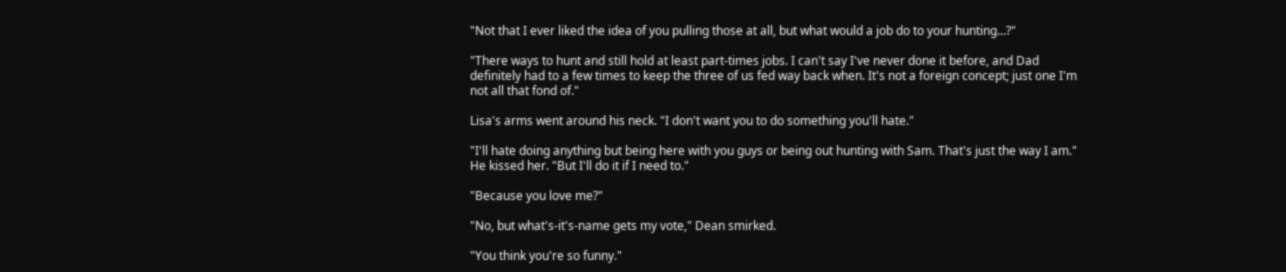"Not that I ever liked the idea of you pulling those at all, but what would a job do to your hunting...?"

"There ways to hunt and still hold at least part-times jobs. I can't say I've never done it before, and Dad definitely had to a few times to keep the three of us fed way back when. It's not a foreign concept; just one I'm not all that fond of."

Lisa's arms went around his neck. "I don't want you to do something you'll hate."

"I'll hate doing anything but being here with you guys or being out hunting with Sam. That's just the way I am." He kissed her. "But I'll do it if I need to."

"Because you love me?"

"No, but what's-it's-name gets my vote," Dean smirked.

"You think you're so funny."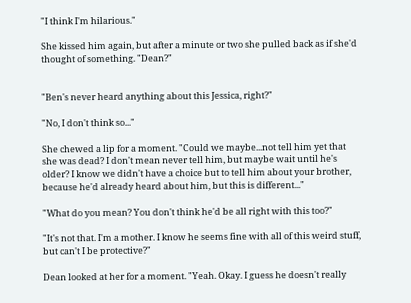"I think I'm hilarious."

She kissed him again, but after a minute or two she pulled back as if she'd thought of something. "Dean?"


"Ben's never heard anything about this Jessica, right?"

"No, I don't think so..."

She chewed a lip for a moment. "Could we maybe...not tell him yet that she was dead? I don't mean never tell him, but maybe wait until he's older? I know we didn't have a choice but to tell him about your brother, because he'd already heard about him, but this is different..."

"What do you mean? You don't think he'd be all right with this too?"

"It's not that. I'm a mother. I know he seems fine with all of this weird stuff, but can't I be protective?"

Dean looked at her for a moment. "Yeah. Okay. I guess he doesn't really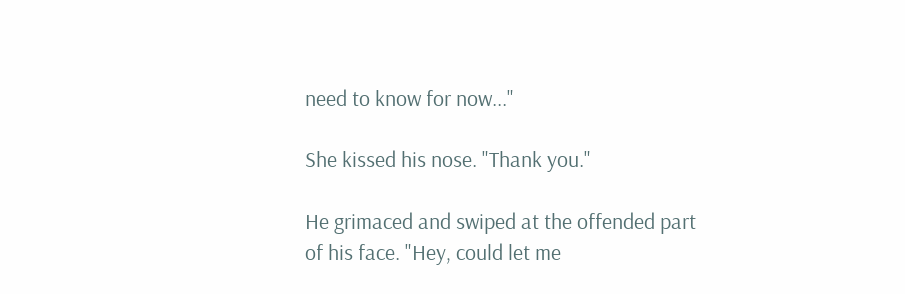need to know for now..."

She kissed his nose. "Thank you."

He grimaced and swiped at the offended part of his face. "Hey, could let me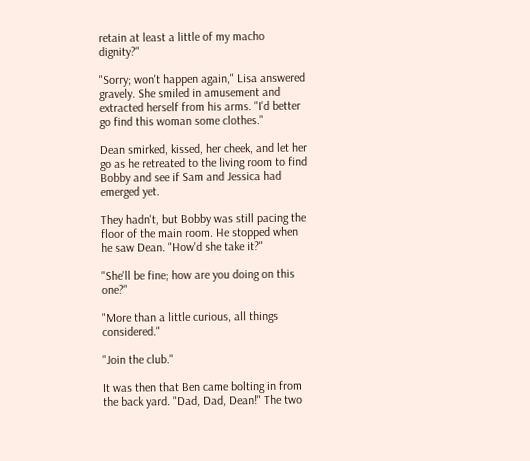retain at least a little of my macho dignity?"

"Sorry; won't happen again," Lisa answered gravely. She smiled in amusement and extracted herself from his arms. "I'd better go find this woman some clothes."

Dean smirked, kissed, her cheek, and let her go as he retreated to the living room to find Bobby and see if Sam and Jessica had emerged yet.

They hadn't, but Bobby was still pacing the floor of the main room. He stopped when he saw Dean. "How'd she take it?"

"She'll be fine; how are you doing on this one?"

"More than a little curious, all things considered."

"Join the club."

It was then that Ben came bolting in from the back yard. "Dad, Dad, Dean!" The two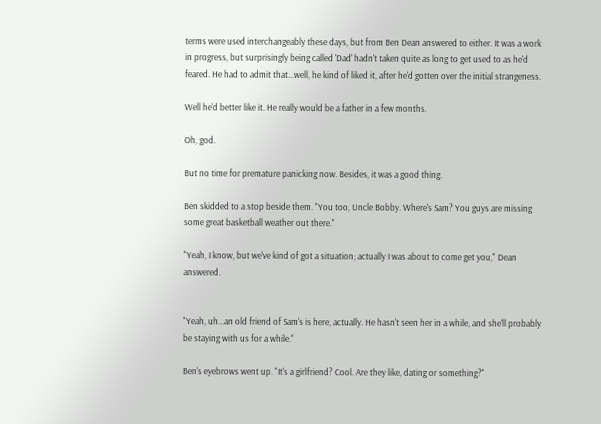terms were used interchangeably these days, but from Ben Dean answered to either. It was a work in progress, but surprisingly being called 'Dad' hadn't taken quite as long to get used to as he'd feared. He had to admit that...well, he kind of liked it, after he'd gotten over the initial strangeness.

Well he'd better like it. He really would be a father in a few months.

Oh, god.

But no time for premature panicking now. Besides, it was a good thing.

Ben skidded to a stop beside them. "You too, Uncle Bobby. Where's Sam? You guys are missing some great basketball weather out there."

"Yeah, I know, but we've kind of got a situation; actually I was about to come get you," Dean answered.


"Yeah, uh...an old friend of Sam's is here, actually. He hasn't seen her in a while, and she'll probably be staying with us for a while."

Ben's eyebrows went up. "It's a girlfriend? Cool. Are they like, dating or something?"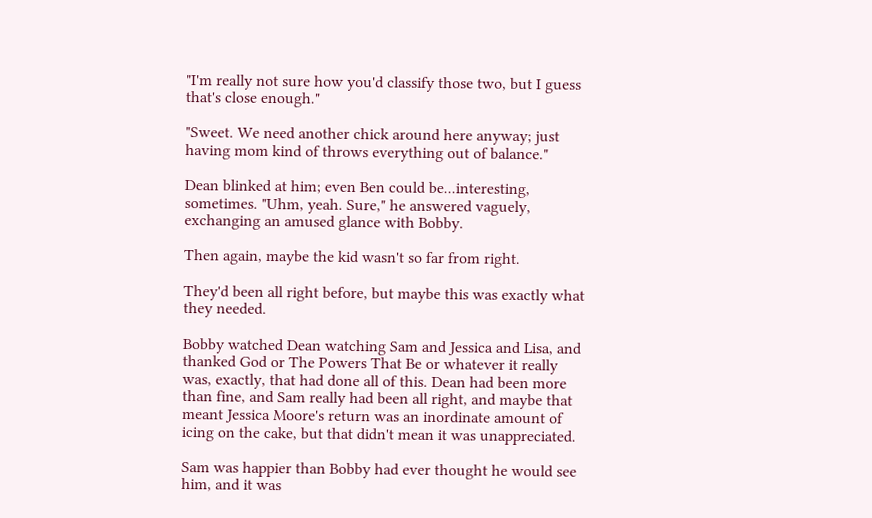"I'm really not sure how you'd classify those two, but I guess that's close enough."

"Sweet. We need another chick around here anyway; just having mom kind of throws everything out of balance."

Dean blinked at him; even Ben could be...interesting, sometimes. "Uhm, yeah. Sure," he answered vaguely, exchanging an amused glance with Bobby.

Then again, maybe the kid wasn't so far from right.

They'd been all right before, but maybe this was exactly what they needed.

Bobby watched Dean watching Sam and Jessica and Lisa, and thanked God or The Powers That Be or whatever it really was, exactly, that had done all of this. Dean had been more than fine, and Sam really had been all right, and maybe that meant Jessica Moore's return was an inordinate amount of icing on the cake, but that didn't mean it was unappreciated.

Sam was happier than Bobby had ever thought he would see him, and it was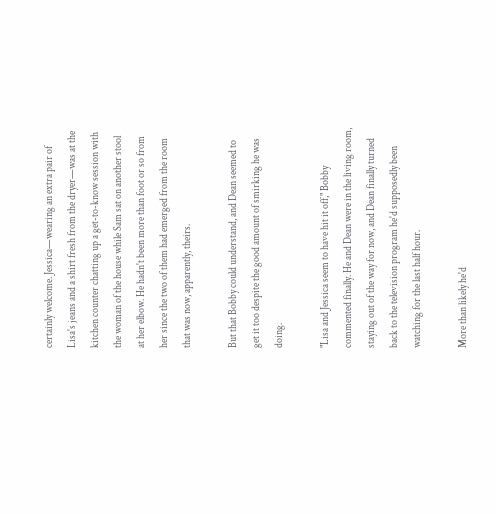certainly welcome. Jessica—wearing an extra pair of Lisa's jeans and a shirt fresh from the dryer—was at the kitchen counter chatting up a get-to-know session with the woman of the house while Sam sat on another stool at her elbow. He hadn't been more than foot or so from her since the two of them had emerged from the room that was now, apparently, theirs.

But that Bobby could understand, and Dean seemed to get it too despite the good amount of smirking he was doing.

"Lisa and Jessica seem to have hit it off," Bobby commented finally. He and Dean were in the living room, staying out of the way for now, and Dean finally turned back to the television program he'd supposedly been watching for the last half hour.

More than likely he'd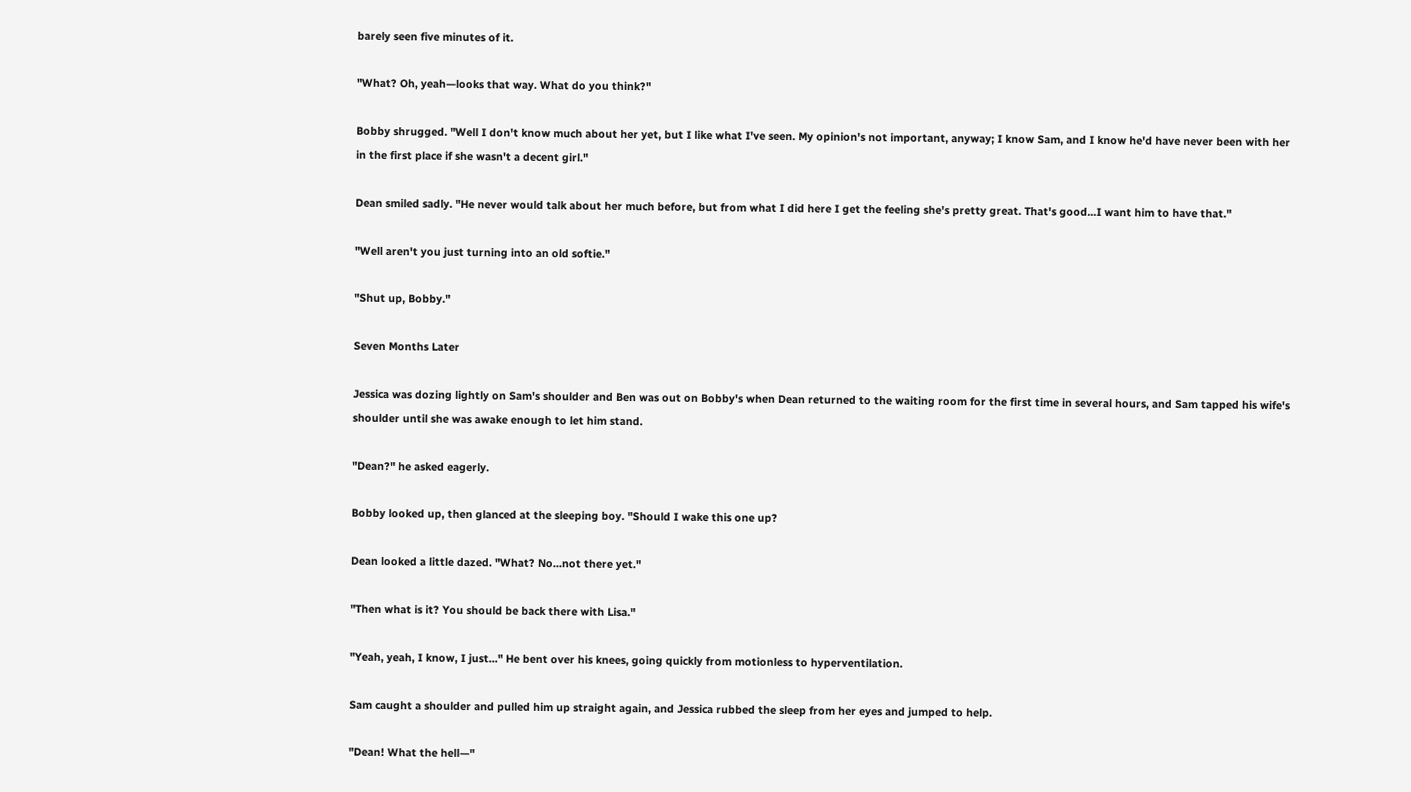barely seen five minutes of it.

"What? Oh, yeah—looks that way. What do you think?"

Bobby shrugged. "Well I don't know much about her yet, but I like what I've seen. My opinion's not important, anyway; I know Sam, and I know he'd have never been with her in the first place if she wasn't a decent girl."

Dean smiled sadly. "He never would talk about her much before, but from what I did here I get the feeling she's pretty great. That's good...I want him to have that."

"Well aren't you just turning into an old softie."

"Shut up, Bobby."

Seven Months Later

Jessica was dozing lightly on Sam's shoulder and Ben was out on Bobby's when Dean returned to the waiting room for the first time in several hours, and Sam tapped his wife's shoulder until she was awake enough to let him stand.

"Dean?" he asked eagerly.

Bobby looked up, then glanced at the sleeping boy. "Should I wake this one up?

Dean looked a little dazed. "What? No...not there yet."

"Then what is it? You should be back there with Lisa."

"Yeah, yeah, I know, I just..." He bent over his knees, going quickly from motionless to hyperventilation.

Sam caught a shoulder and pulled him up straight again, and Jessica rubbed the sleep from her eyes and jumped to help.

"Dean! What the hell—"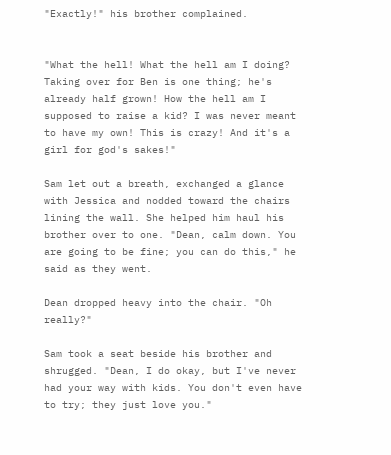"Exactly!" his brother complained.


"What the hell! What the hell am I doing? Taking over for Ben is one thing; he's already half grown! How the hell am I supposed to raise a kid? I was never meant to have my own! This is crazy! And it's a girl for god's sakes!"

Sam let out a breath, exchanged a glance with Jessica and nodded toward the chairs lining the wall. She helped him haul his brother over to one. "Dean, calm down. You are going to be fine; you can do this," he said as they went.

Dean dropped heavy into the chair. "Oh really?"

Sam took a seat beside his brother and shrugged. "Dean, I do okay, but I've never had your way with kids. You don't even have to try; they just love you."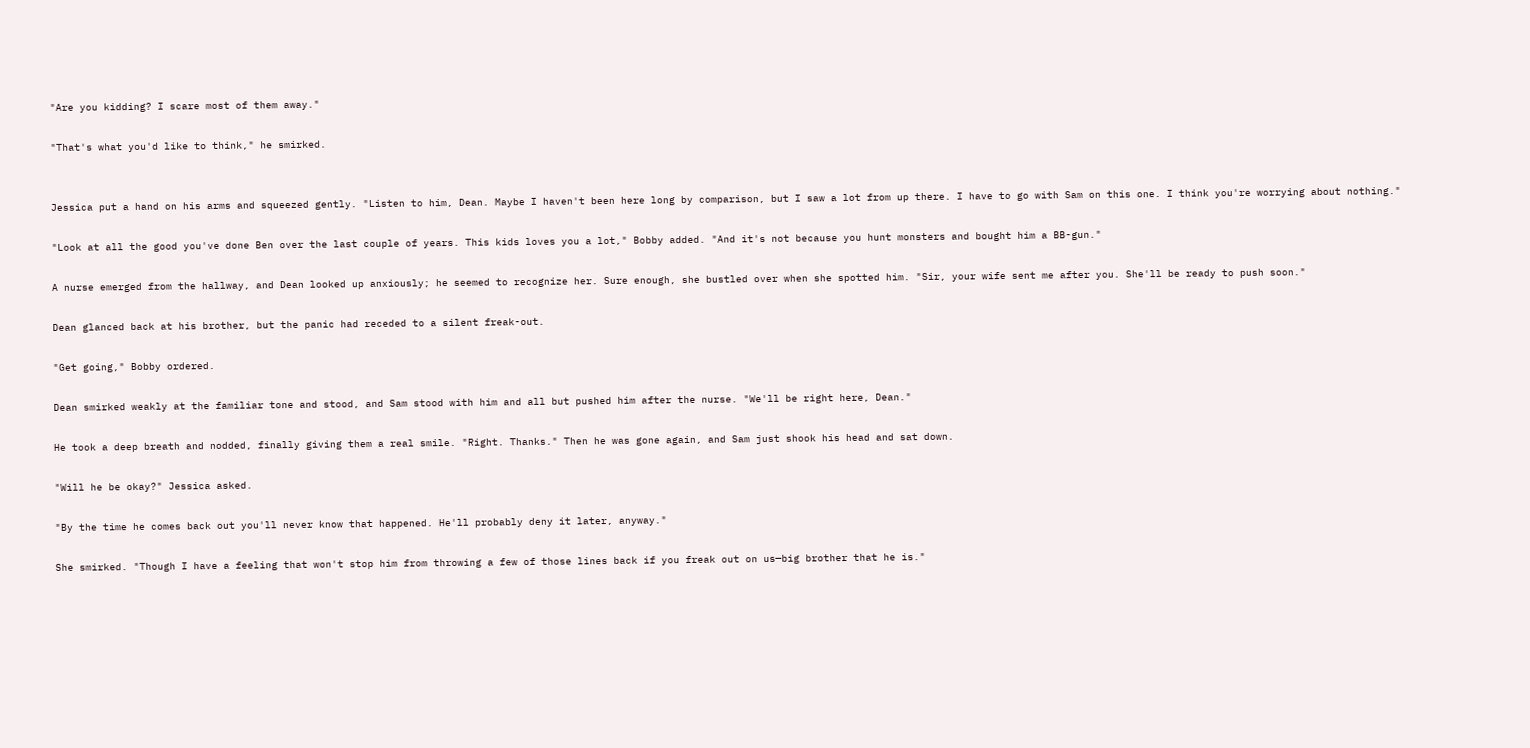"Are you kidding? I scare most of them away."

"That's what you'd like to think," he smirked.


Jessica put a hand on his arms and squeezed gently. "Listen to him, Dean. Maybe I haven't been here long by comparison, but I saw a lot from up there. I have to go with Sam on this one. I think you're worrying about nothing."

"Look at all the good you've done Ben over the last couple of years. This kids loves you a lot," Bobby added. "And it's not because you hunt monsters and bought him a BB-gun."

A nurse emerged from the hallway, and Dean looked up anxiously; he seemed to recognize her. Sure enough, she bustled over when she spotted him. "Sir, your wife sent me after you. She'll be ready to push soon."

Dean glanced back at his brother, but the panic had receded to a silent freak-out.

"Get going," Bobby ordered.

Dean smirked weakly at the familiar tone and stood, and Sam stood with him and all but pushed him after the nurse. "We'll be right here, Dean."

He took a deep breath and nodded, finally giving them a real smile. "Right. Thanks." Then he was gone again, and Sam just shook his head and sat down.

"Will he be okay?" Jessica asked.

"By the time he comes back out you'll never know that happened. He'll probably deny it later, anyway."

She smirked. "Though I have a feeling that won't stop him from throwing a few of those lines back if you freak out on us—big brother that he is."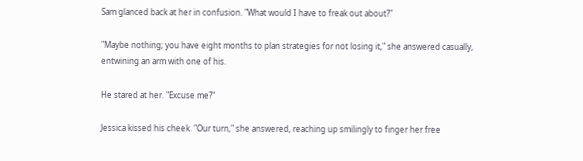Sam glanced back at her in confusion. "What would I have to freak out about?"

"Maybe nothing; you have eight months to plan strategies for not losing it," she answered casually, entwining an arm with one of his.

He stared at her. "Excuse me?"

Jessica kissed his cheek. "Our turn," she answered, reaching up smilingly to finger her free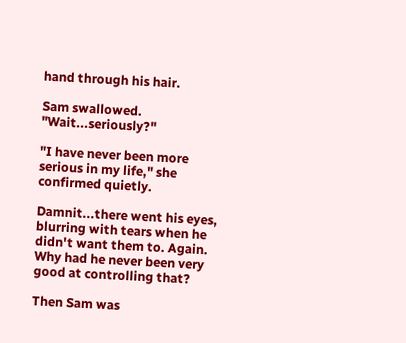hand through his hair.

Sam swallowed. "Wait...seriously?"

"I have never been more serious in my life," she confirmed quietly.

Damnit...there went his eyes, blurring with tears when he didn't want them to. Again. Why had he never been very good at controlling that?

Then Sam was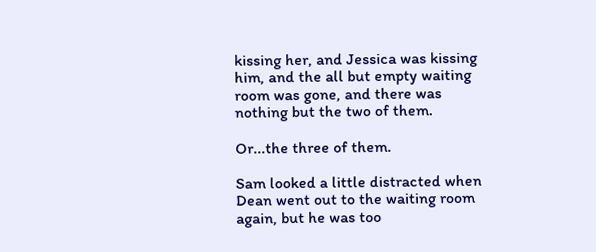kissing her, and Jessica was kissing him, and the all but empty waiting room was gone, and there was nothing but the two of them.

Or...the three of them.

Sam looked a little distracted when Dean went out to the waiting room again, but he was too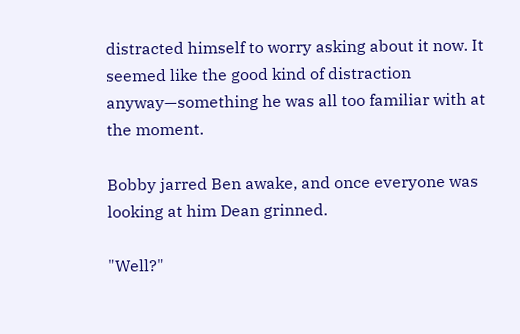distracted himself to worry asking about it now. It seemed like the good kind of distraction anyway—something he was all too familiar with at the moment.

Bobby jarred Ben awake, and once everyone was looking at him Dean grinned.

"Well?"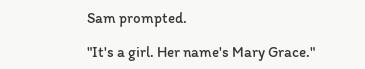Sam prompted.

"It's a girl. Her name's Mary Grace."